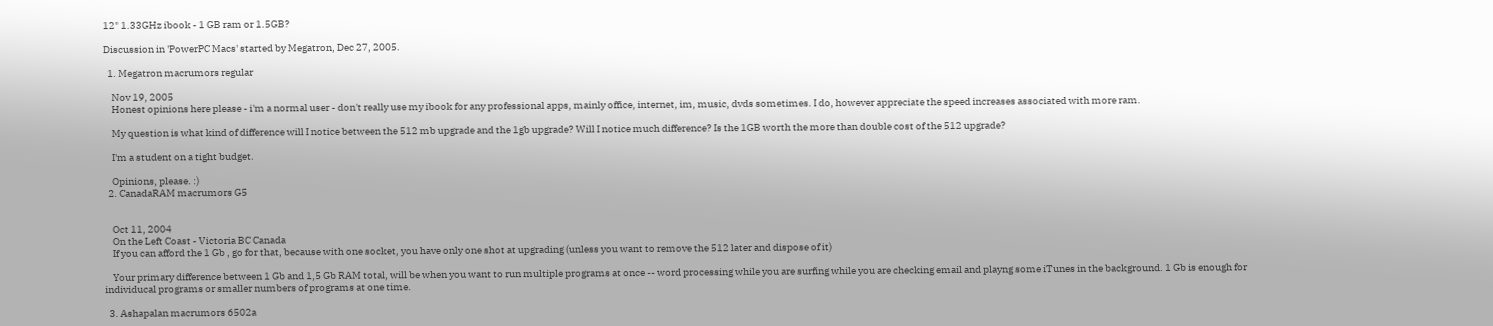12" 1.33GHz ibook - 1 GB ram or 1.5GB?

Discussion in 'PowerPC Macs' started by Megatron, Dec 27, 2005.

  1. Megatron macrumors regular

    Nov 19, 2005
    Honest opinions here please - i'm a normal user - don't really use my ibook for any professional apps, mainly office, internet, im, music, dvds sometimes. I do, however appreciate the speed increases associated with more ram.

    My question is what kind of difference will I notice between the 512 mb upgrade and the 1gb upgrade? Will I notice much difference? Is the 1GB worth the more than double cost of the 512 upgrade?

    I'm a student on a tight budget.

    Opinions, please. :)
  2. CanadaRAM macrumors G5


    Oct 11, 2004
    On the Left Coast - Victoria BC Canada
    If you can afford the 1 Gb , go for that, because with one socket, you have only one shot at upgrading (unless you want to remove the 512 later and dispose of it)

    Your primary difference between 1 Gb and 1,5 Gb RAM total, will be when you want to run multiple programs at once -- word processing while you are surfing while you are checking email and playng some iTunes in the background. 1 Gb is enough for individucal programs or smaller numbers of programs at one time.

  3. Ashapalan macrumors 6502a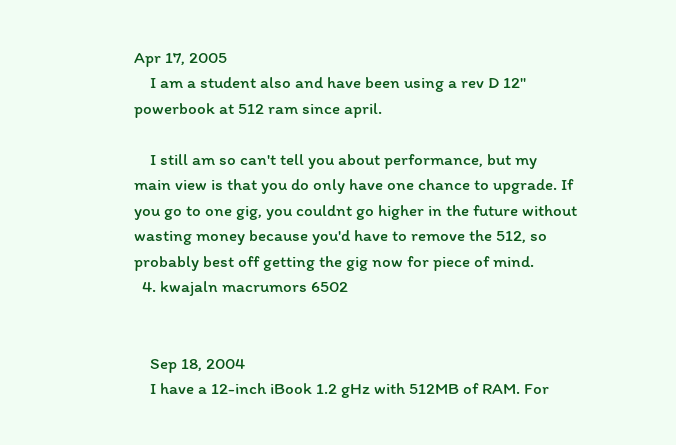Apr 17, 2005
    I am a student also and have been using a rev D 12" powerbook at 512 ram since april.

    I still am so can't tell you about performance, but my main view is that you do only have one chance to upgrade. If you go to one gig, you couldnt go higher in the future without wasting money because you'd have to remove the 512, so probably best off getting the gig now for piece of mind.
  4. kwajaln macrumors 6502


    Sep 18, 2004
    I have a 12-inch iBook 1.2 gHz with 512MB of RAM. For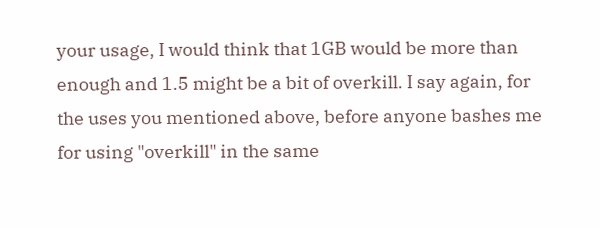your usage, I would think that 1GB would be more than enough and 1.5 might be a bit of overkill. I say again, for the uses you mentioned above, before anyone bashes me for using "overkill" in the same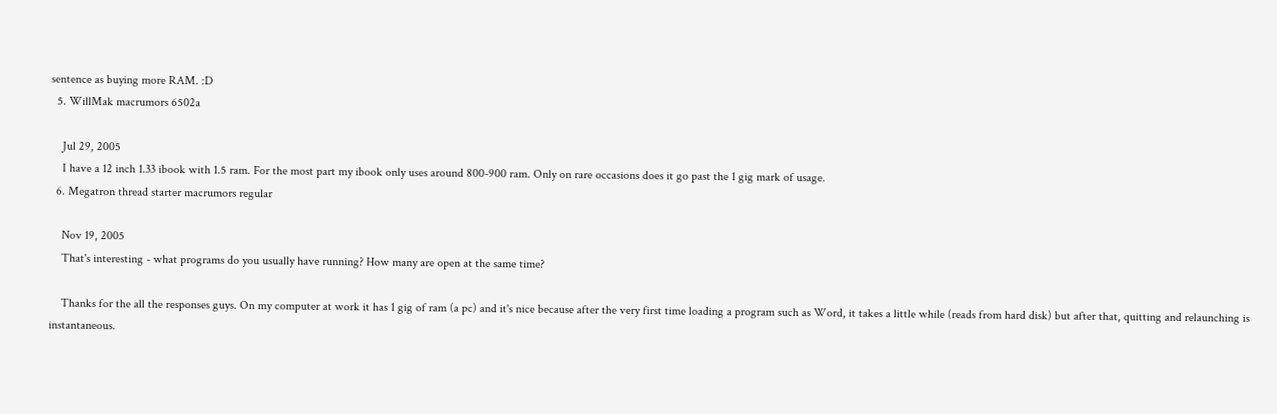sentence as buying more RAM. :D
  5. WillMak macrumors 6502a

    Jul 29, 2005
    I have a 12 inch 1.33 ibook with 1.5 ram. For the most part my ibook only uses around 800-900 ram. Only on rare occasions does it go past the 1 gig mark of usage.
  6. Megatron thread starter macrumors regular

    Nov 19, 2005
    That's interesting - what programs do you usually have running? How many are open at the same time?

    Thanks for the all the responses guys. On my computer at work it has 1 gig of ram (a pc) and it's nice because after the very first time loading a program such as Word, it takes a little while (reads from hard disk) but after that, quitting and relaunching is instantaneous.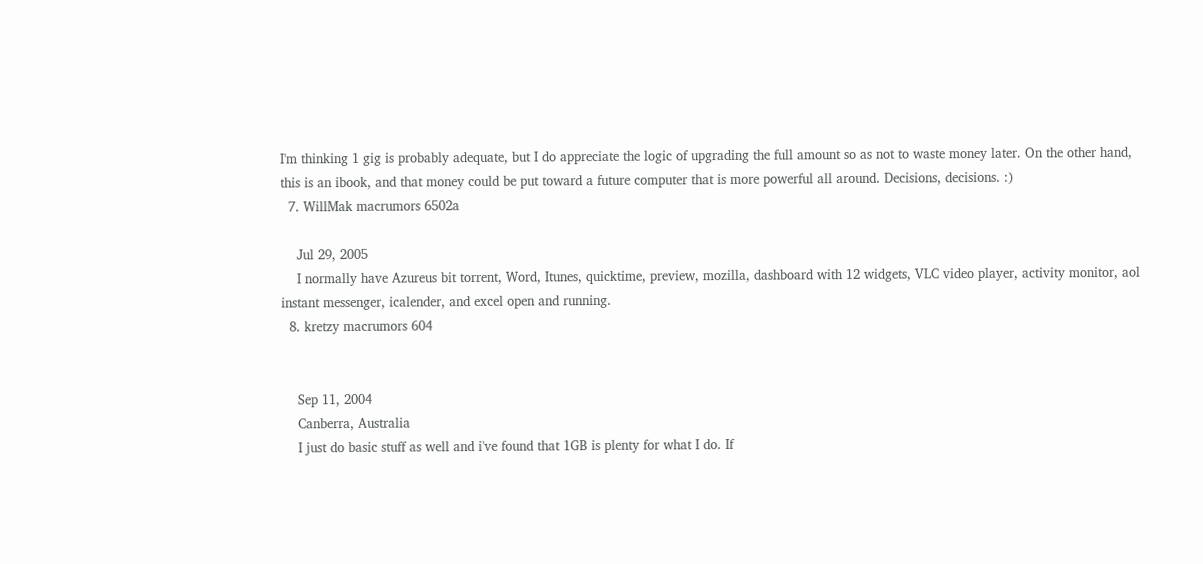I'm thinking 1 gig is probably adequate, but I do appreciate the logic of upgrading the full amount so as not to waste money later. On the other hand, this is an ibook, and that money could be put toward a future computer that is more powerful all around. Decisions, decisions. :)
  7. WillMak macrumors 6502a

    Jul 29, 2005
    I normally have Azureus bit torrent, Word, Itunes, quicktime, preview, mozilla, dashboard with 12 widgets, VLC video player, activity monitor, aol instant messenger, icalender, and excel open and running.
  8. kretzy macrumors 604


    Sep 11, 2004
    Canberra, Australia
    I just do basic stuff as well and i've found that 1GB is plenty for what I do. If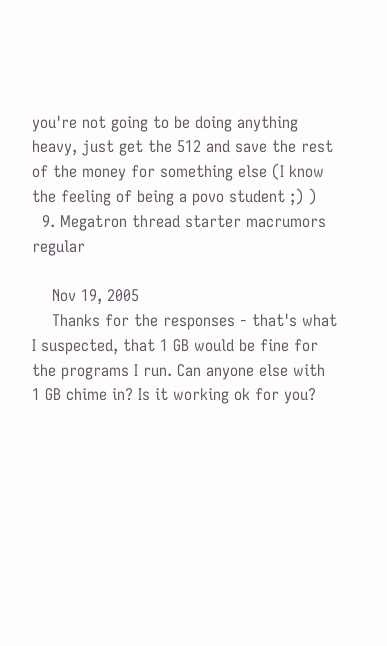you're not going to be doing anything heavy, just get the 512 and save the rest of the money for something else (I know the feeling of being a povo student ;) )
  9. Megatron thread starter macrumors regular

    Nov 19, 2005
    Thanks for the responses - that's what I suspected, that 1 GB would be fine for the programs I run. Can anyone else with 1 GB chime in? Is it working ok for you?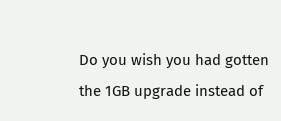Do you wish you had gotten the 1GB upgrade instead of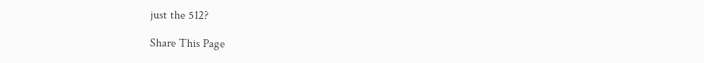just the 512?

Share This Page